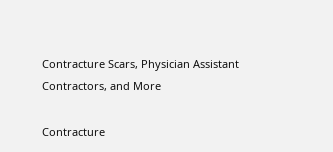Contracture Scars, Physician Assistant Contractors, and More

Contracture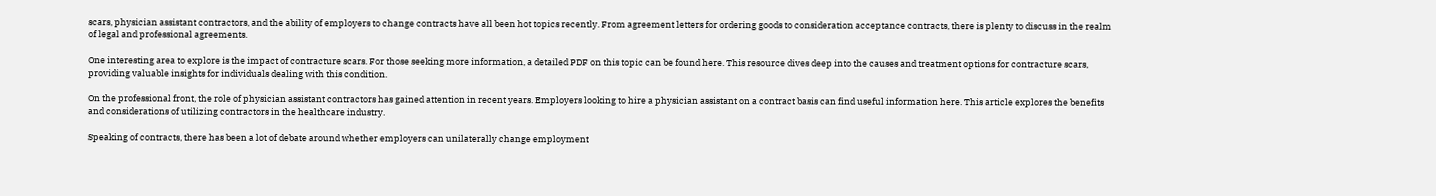scars, physician assistant contractors, and the ability of employers to change contracts have all been hot topics recently. From agreement letters for ordering goods to consideration acceptance contracts, there is plenty to discuss in the realm of legal and professional agreements.

One interesting area to explore is the impact of contracture scars. For those seeking more information, a detailed PDF on this topic can be found here. This resource dives deep into the causes and treatment options for contracture scars, providing valuable insights for individuals dealing with this condition.

On the professional front, the role of physician assistant contractors has gained attention in recent years. Employers looking to hire a physician assistant on a contract basis can find useful information here. This article explores the benefits and considerations of utilizing contractors in the healthcare industry.

Speaking of contracts, there has been a lot of debate around whether employers can unilaterally change employment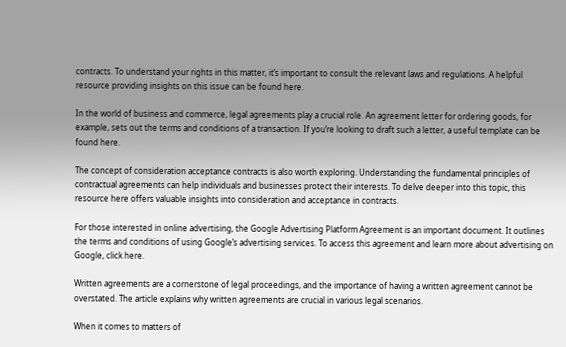contracts. To understand your rights in this matter, it’s important to consult the relevant laws and regulations. A helpful resource providing insights on this issue can be found here.

In the world of business and commerce, legal agreements play a crucial role. An agreement letter for ordering goods, for example, sets out the terms and conditions of a transaction. If you’re looking to draft such a letter, a useful template can be found here.

The concept of consideration acceptance contracts is also worth exploring. Understanding the fundamental principles of contractual agreements can help individuals and businesses protect their interests. To delve deeper into this topic, this resource here offers valuable insights into consideration and acceptance in contracts.

For those interested in online advertising, the Google Advertising Platform Agreement is an important document. It outlines the terms and conditions of using Google’s advertising services. To access this agreement and learn more about advertising on Google, click here.

Written agreements are a cornerstone of legal proceedings, and the importance of having a written agreement cannot be overstated. The article explains why written agreements are crucial in various legal scenarios.

When it comes to matters of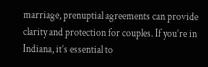marriage, prenuptial agreements can provide clarity and protection for couples. If you’re in Indiana, it’s essential to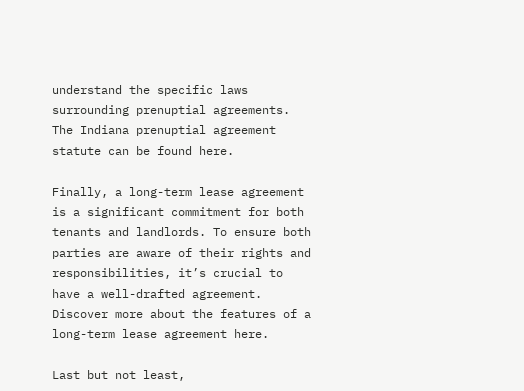understand the specific laws surrounding prenuptial agreements. The Indiana prenuptial agreement statute can be found here.

Finally, a long-term lease agreement is a significant commitment for both tenants and landlords. To ensure both parties are aware of their rights and responsibilities, it’s crucial to have a well-drafted agreement. Discover more about the features of a long-term lease agreement here.

Last but not least,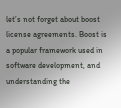let’s not forget about boost license agreements. Boost is a popular framework used in software development, and understanding the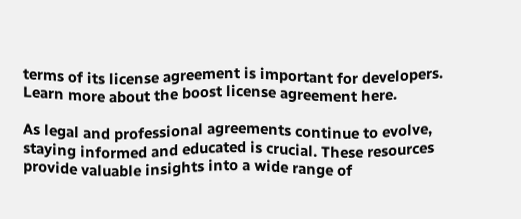terms of its license agreement is important for developers. Learn more about the boost license agreement here.

As legal and professional agreements continue to evolve, staying informed and educated is crucial. These resources provide valuable insights into a wide range of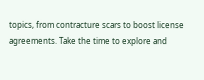topics, from contracture scars to boost license agreements. Take the time to explore and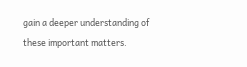gain a deeper understanding of these important matters.